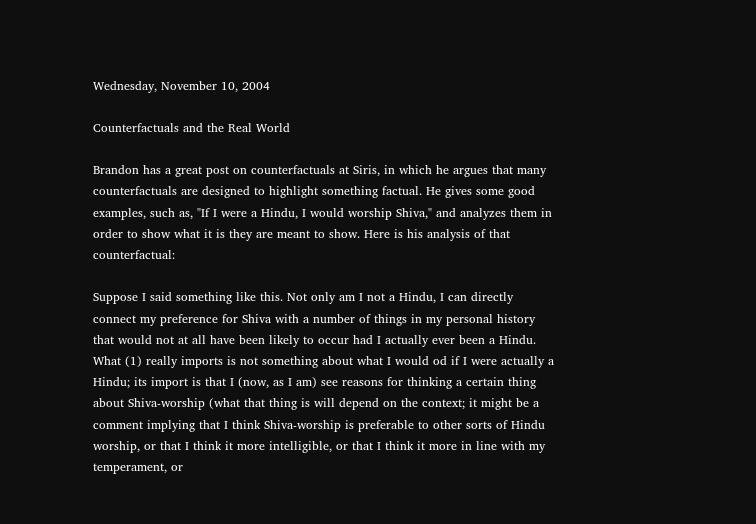Wednesday, November 10, 2004

Counterfactuals and the Real World

Brandon has a great post on counterfactuals at Siris, in which he argues that many counterfactuals are designed to highlight something factual. He gives some good examples, such as, "If I were a Hindu, I would worship Shiva," and analyzes them in order to show what it is they are meant to show. Here is his analysis of that counterfactual:

Suppose I said something like this. Not only am I not a Hindu, I can directly connect my preference for Shiva with a number of things in my personal history that would not at all have been likely to occur had I actually ever been a Hindu. What (1) really imports is not something about what I would od if I were actually a Hindu; its import is that I (now, as I am) see reasons for thinking a certain thing about Shiva-worship (what that thing is will depend on the context; it might be a comment implying that I think Shiva-worship is preferable to other sorts of Hindu worship, or that I think it more intelligible, or that I think it more in line with my temperament, or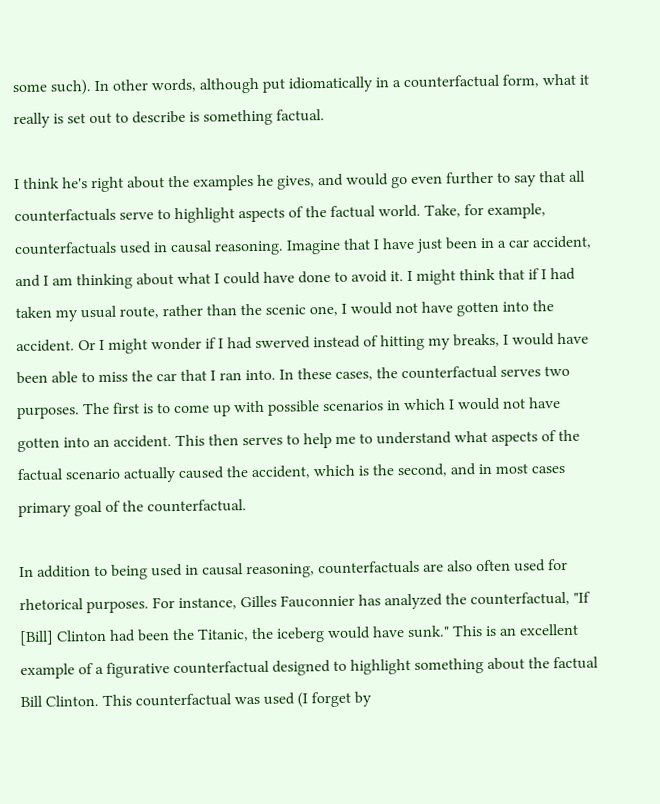some such). In other words, although put idiomatically in a counterfactual form, what it really is set out to describe is something factual.

I think he's right about the examples he gives, and would go even further to say that all counterfactuals serve to highlight aspects of the factual world. Take, for example, counterfactuals used in causal reasoning. Imagine that I have just been in a car accident, and I am thinking about what I could have done to avoid it. I might think that if I had taken my usual route, rather than the scenic one, I would not have gotten into the accident. Or I might wonder if I had swerved instead of hitting my breaks, I would have been able to miss the car that I ran into. In these cases, the counterfactual serves two purposes. The first is to come up with possible scenarios in which I would not have gotten into an accident. This then serves to help me to understand what aspects of the factual scenario actually caused the accident, which is the second, and in most cases primary goal of the counterfactual.

In addition to being used in causal reasoning, counterfactuals are also often used for rhetorical purposes. For instance, Gilles Fauconnier has analyzed the counterfactual, "If [Bill] Clinton had been the Titanic, the iceberg would have sunk." This is an excellent example of a figurative counterfactual designed to highlight something about the factual Bill Clinton. This counterfactual was used (I forget by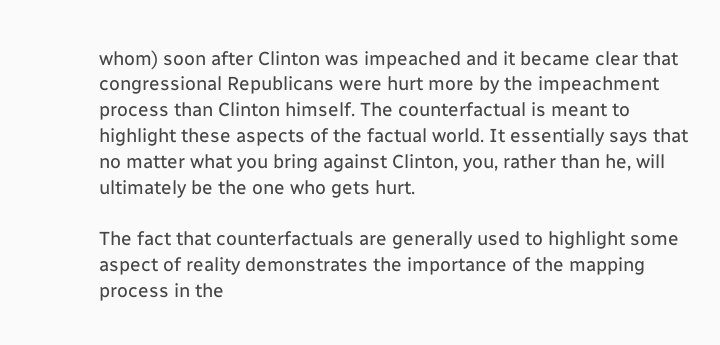whom) soon after Clinton was impeached and it became clear that congressional Republicans were hurt more by the impeachment process than Clinton himself. The counterfactual is meant to highlight these aspects of the factual world. It essentially says that no matter what you bring against Clinton, you, rather than he, will ultimately be the one who gets hurt.

The fact that counterfactuals are generally used to highlight some aspect of reality demonstrates the importance of the mapping process in the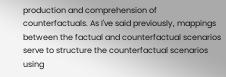production and comprehension of counterfactuals. As I've said previously, mappings between the factual and counterfactual scenarios serve to structure the counterfactual scenarios using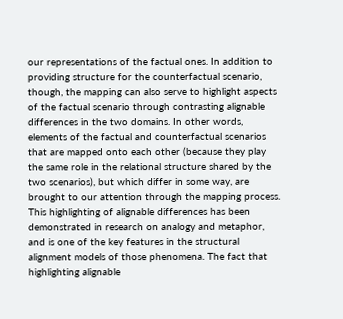our representations of the factual ones. In addition to providing structure for the counterfactual scenario, though, the mapping can also serve to highlight aspects of the factual scenario through contrasting alignable differences in the two domains. In other words, elements of the factual and counterfactual scenarios that are mapped onto each other (because they play the same role in the relational structure shared by the two scenarios), but which differ in some way, are brought to our attention through the mapping process. This highlighting of alignable differences has been demonstrated in research on analogy and metaphor, and is one of the key features in the structural alignment models of those phenomena. The fact that highlighting alignable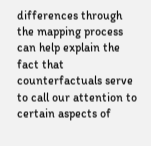differences through the mapping process can help explain the fact that counterfactuals serve to call our attention to certain aspects of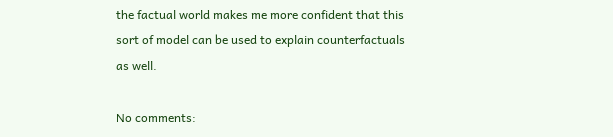the factual world makes me more confident that this sort of model can be used to explain counterfactuals as well.

No comments: